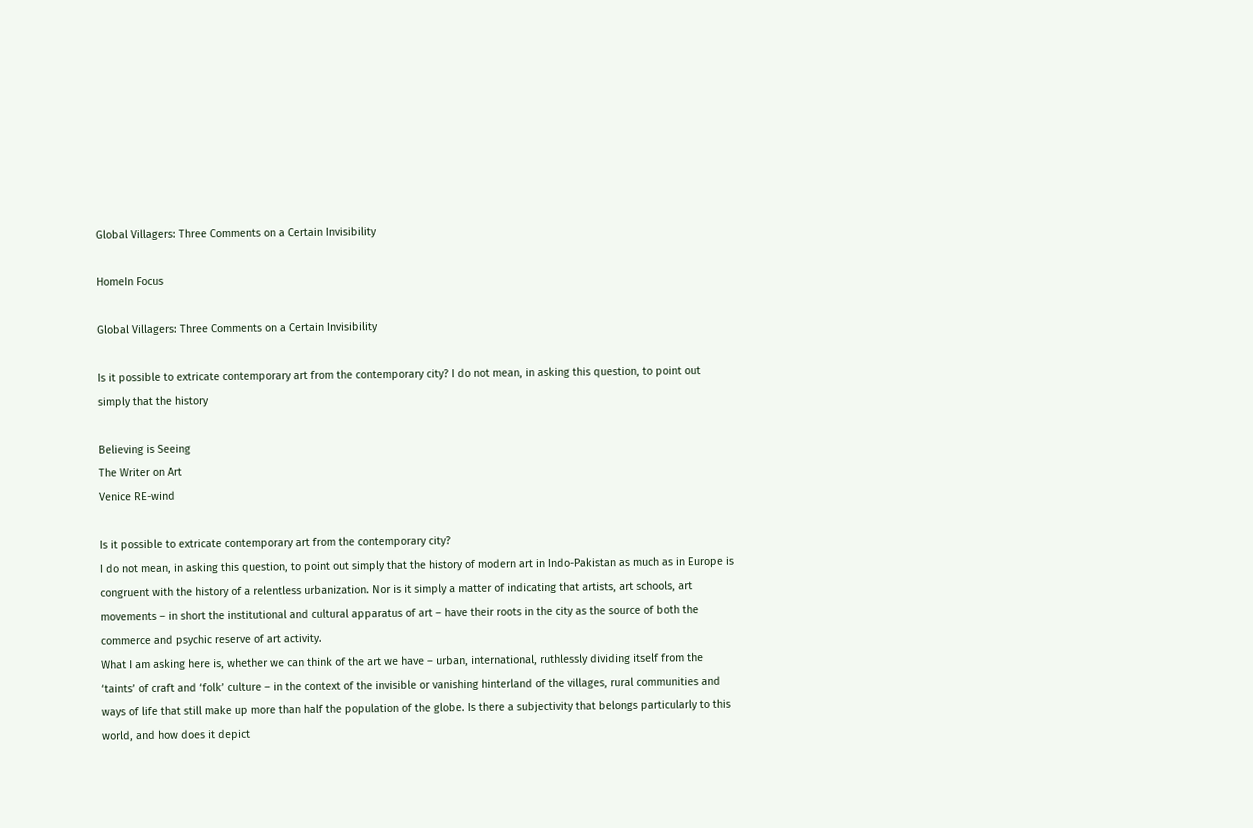Global Villagers: Three Comments on a Certain Invisibility

HomeIn Focus

Global Villagers: Three Comments on a Certain Invisibility

Is it possible to extricate contemporary art from the contemporary city? I do not mean, in asking this question, to point out simply that the history

Believing is Seeing
The Writer on Art
Venice RE-wind

Is it possible to extricate contemporary art from the contemporary city?
I do not mean, in asking this question, to point out simply that the history of modern art in Indo-Pakistan as much as in Europe is congruent with the history of a relentless urbanization. Nor is it simply a matter of indicating that artists, art schools, art movements – in short the institutional and cultural apparatus of art – have their roots in the city as the source of both the commerce and psychic reserve of art activity.
What I am asking here is, whether we can think of the art we have – urban, international, ruthlessly dividing itself from the ‘taints’ of craft and ‘folk’ culture – in the context of the invisible or vanishing hinterland of the villages, rural communities and ways of life that still make up more than half the population of the globe. Is there a subjectivity that belongs particularly to this world, and how does it depict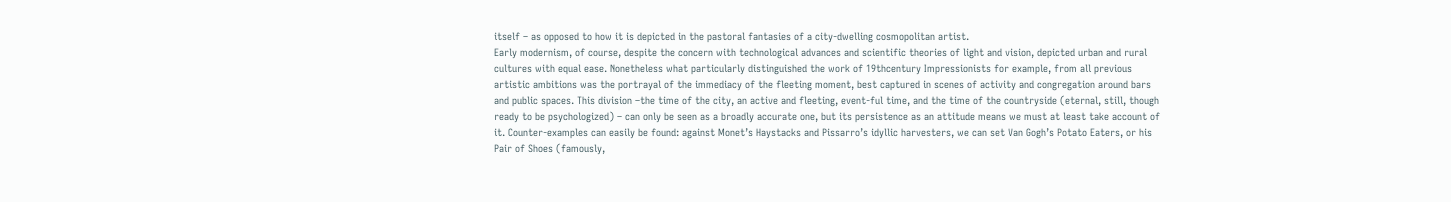itself – as opposed to how it is depicted in the pastoral fantasies of a city-dwelling cosmopolitan artist.
Early modernism, of course, despite the concern with technological advances and scientific theories of light and vision, depicted urban and rural cultures with equal ease. Nonetheless what particularly distinguished the work of 19thcentury Impressionists for example, from all previous artistic ambitions was the portrayal of the immediacy of the fleeting moment, best captured in scenes of activity and congregation around bars and public spaces. This division –the time of the city, an active and fleeting, event-ful time, and the time of the countryside (eternal, still, though ready to be psychologized) – can only be seen as a broadly accurate one, but its persistence as an attitude means we must at least take account of it. Counter-examples can easily be found: against Monet’s Haystacks and Pissarro’s idyllic harvesters, we can set Van Gogh’s Potato Eaters, or his Pair of Shoes (famously,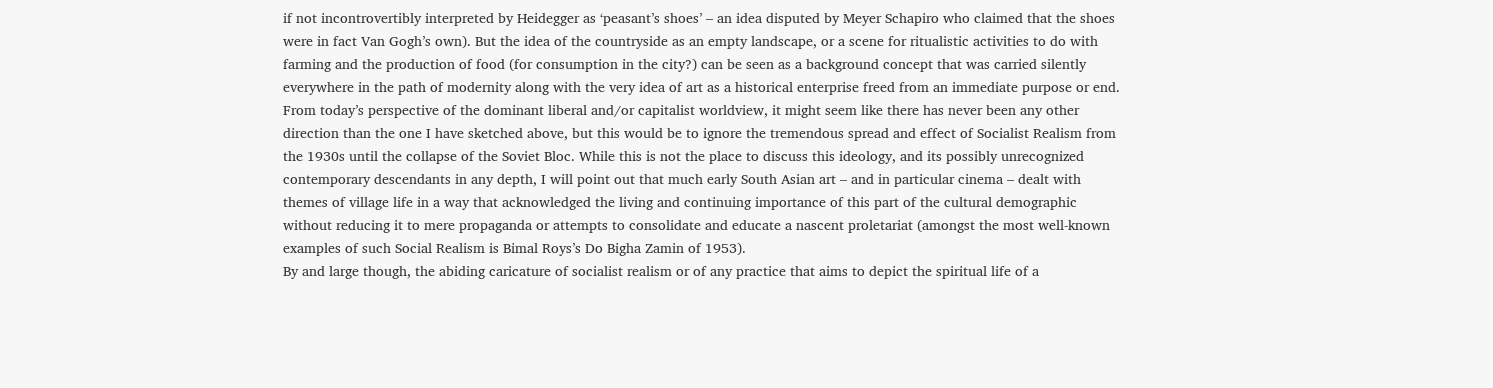if not incontrovertibly interpreted by Heidegger as ‘peasant’s shoes’ – an idea disputed by Meyer Schapiro who claimed that the shoes were in fact Van Gogh’s own). But the idea of the countryside as an empty landscape, or a scene for ritualistic activities to do with farming and the production of food (for consumption in the city?) can be seen as a background concept that was carried silently everywhere in the path of modernity along with the very idea of art as a historical enterprise freed from an immediate purpose or end.
From today’s perspective of the dominant liberal and/or capitalist worldview, it might seem like there has never been any other direction than the one I have sketched above, but this would be to ignore the tremendous spread and effect of Socialist Realism from the 1930s until the collapse of the Soviet Bloc. While this is not the place to discuss this ideology, and its possibly unrecognized contemporary descendants in any depth, I will point out that much early South Asian art – and in particular cinema – dealt with themes of village life in a way that acknowledged the living and continuing importance of this part of the cultural demographic without reducing it to mere propaganda or attempts to consolidate and educate a nascent proletariat (amongst the most well-known examples of such Social Realism is Bimal Roys’s Do Bigha Zamin of 1953).
By and large though, the abiding caricature of socialist realism or of any practice that aims to depict the spiritual life of a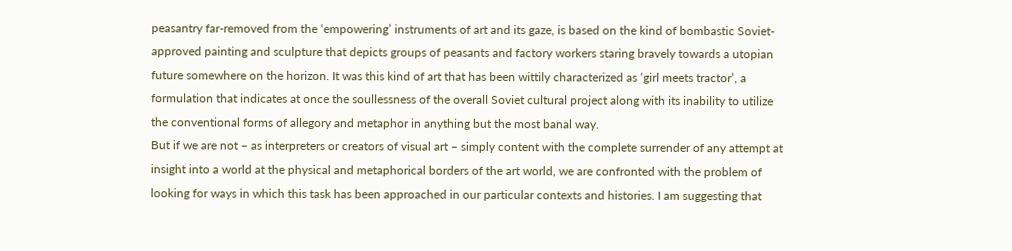peasantry far-removed from the ‘empowering’ instruments of art and its gaze, is based on the kind of bombastic Soviet-approved painting and sculpture that depicts groups of peasants and factory workers staring bravely towards a utopian future somewhere on the horizon. It was this kind of art that has been wittily characterized as ‘girl meets tractor’, a formulation that indicates at once the soullessness of the overall Soviet cultural project along with its inability to utilize the conventional forms of allegory and metaphor in anything but the most banal way.
But if we are not – as interpreters or creators of visual art – simply content with the complete surrender of any attempt at insight into a world at the physical and metaphorical borders of the art world, we are confronted with the problem of looking for ways in which this task has been approached in our particular contexts and histories. I am suggesting that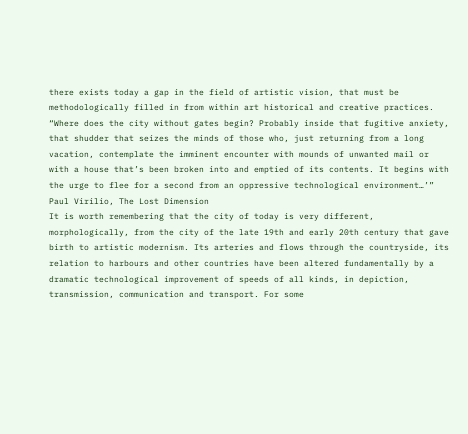there exists today a gap in the field of artistic vision, that must be methodologically filled in from within art historical and creative practices.
“Where does the city without gates begin? Probably inside that fugitive anxiety, that shudder that seizes the minds of those who, just returning from a long vacation, contemplate the imminent encounter with mounds of unwanted mail or with a house that’s been broken into and emptied of its contents. It begins with the urge to flee for a second from an oppressive technological environment…’”
Paul Virilio, The Lost Dimension
It is worth remembering that the city of today is very different, morphologically, from the city of the late 19th and early 20th century that gave birth to artistic modernism. Its arteries and flows through the countryside, its relation to harbours and other countries have been altered fundamentally by a dramatic technological improvement of speeds of all kinds, in depiction, transmission, communication and transport. For some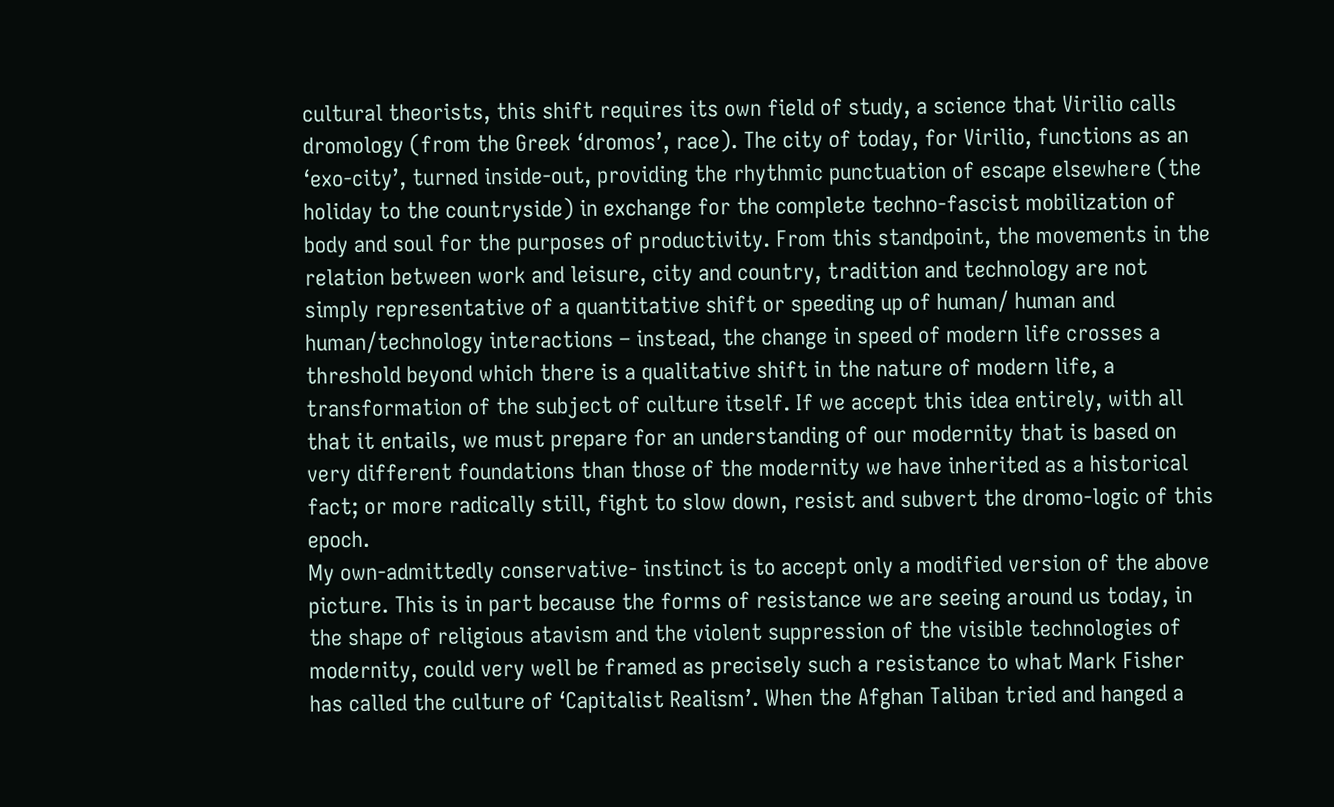cultural theorists, this shift requires its own field of study, a science that Virilio calls dromology (from the Greek ‘dromos’, race). The city of today, for Virilio, functions as an ‘exo-city’, turned inside-out, providing the rhythmic punctuation of escape elsewhere (the holiday to the countryside) in exchange for the complete techno-fascist mobilization of body and soul for the purposes of productivity. From this standpoint, the movements in the relation between work and leisure, city and country, tradition and technology are not simply representative of a quantitative shift or speeding up of human/ human and human/technology interactions – instead, the change in speed of modern life crosses a threshold beyond which there is a qualitative shift in the nature of modern life, a transformation of the subject of culture itself. If we accept this idea entirely, with all that it entails, we must prepare for an understanding of our modernity that is based on very different foundations than those of the modernity we have inherited as a historical fact; or more radically still, fight to slow down, resist and subvert the dromo-logic of this epoch.
My own-admittedly conservative- instinct is to accept only a modified version of the above picture. This is in part because the forms of resistance we are seeing around us today, in the shape of religious atavism and the violent suppression of the visible technologies of modernity, could very well be framed as precisely such a resistance to what Mark Fisher has called the culture of ‘Capitalist Realism’. When the Afghan Taliban tried and hanged a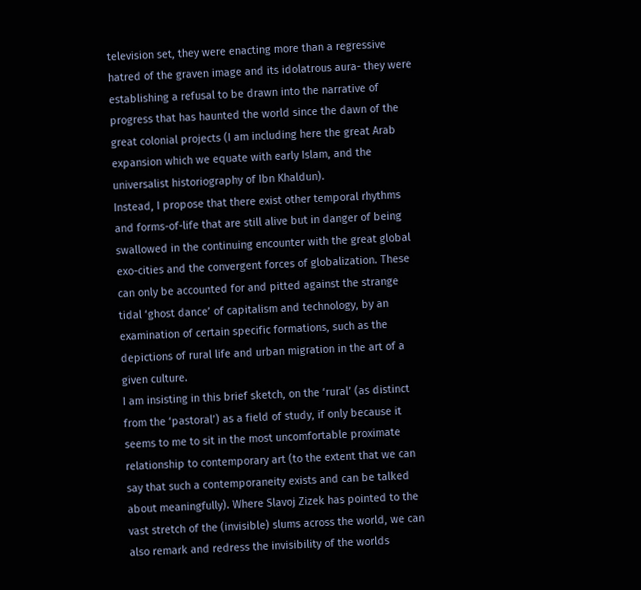television set, they were enacting more than a regressive hatred of the graven image and its idolatrous aura- they were establishing a refusal to be drawn into the narrative of progress that has haunted the world since the dawn of the great colonial projects (I am including here the great Arab expansion which we equate with early Islam, and the universalist historiography of Ibn Khaldun).
Instead, I propose that there exist other temporal rhythms and forms-of-life that are still alive but in danger of being swallowed in the continuing encounter with the great global exo-cities and the convergent forces of globalization. These can only be accounted for and pitted against the strange tidal ‘ghost dance’ of capitalism and technology, by an examination of certain specific formations, such as the depictions of rural life and urban migration in the art of a given culture.
I am insisting in this brief sketch, on the ‘rural’ (as distinct from the ‘pastoral’) as a field of study, if only because it seems to me to sit in the most uncomfortable proximate relationship to contemporary art (to the extent that we can say that such a contemporaneity exists and can be talked about meaningfully). Where Slavoj Zizek has pointed to the vast stretch of the (invisible) slums across the world, we can also remark and redress the invisibility of the worlds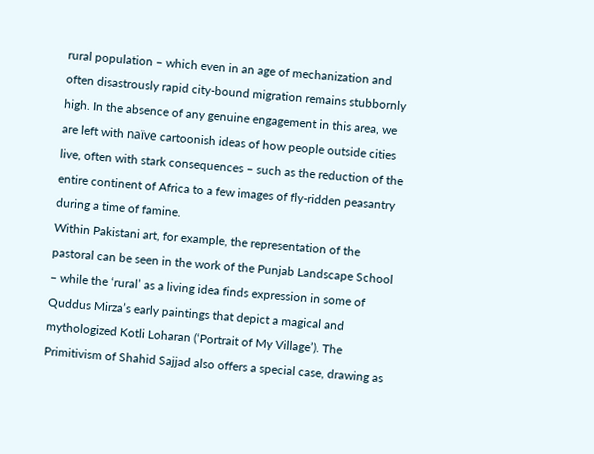rural population – which even in an age of mechanization and often disastrously rapid city-bound migration remains stubbornly high. In the absence of any genuine engagement in this area, we are left with naïve cartoonish ideas of how people outside cities live, often with stark consequences – such as the reduction of the entire continent of Africa to a few images of fly-ridden peasantry during a time of famine.
Within Pakistani art, for example, the representation of the pastoral can be seen in the work of the Punjab Landscape School – while the ‘rural’ as a living idea finds expression in some of Quddus Mirza’s early paintings that depict a magical and mythologized Kotli Loharan (‘Portrait of My Village’). The Primitivism of Shahid Sajjad also offers a special case, drawing as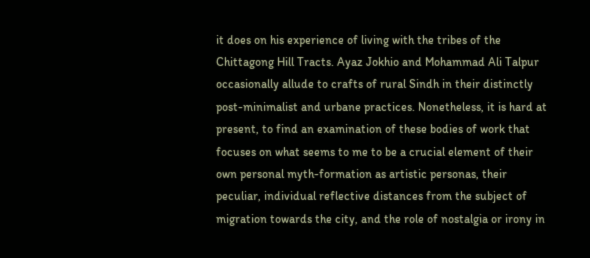it does on his experience of living with the tribes of the Chittagong Hill Tracts. Ayaz Jokhio and Mohammad Ali Talpur occasionally allude to crafts of rural Sindh in their distinctly post-minimalist and urbane practices. Nonetheless, it is hard at present, to find an examination of these bodies of work that focuses on what seems to me to be a crucial element of their own personal myth-formation as artistic personas, their peculiar, individual reflective distances from the subject of migration towards the city, and the role of nostalgia or irony in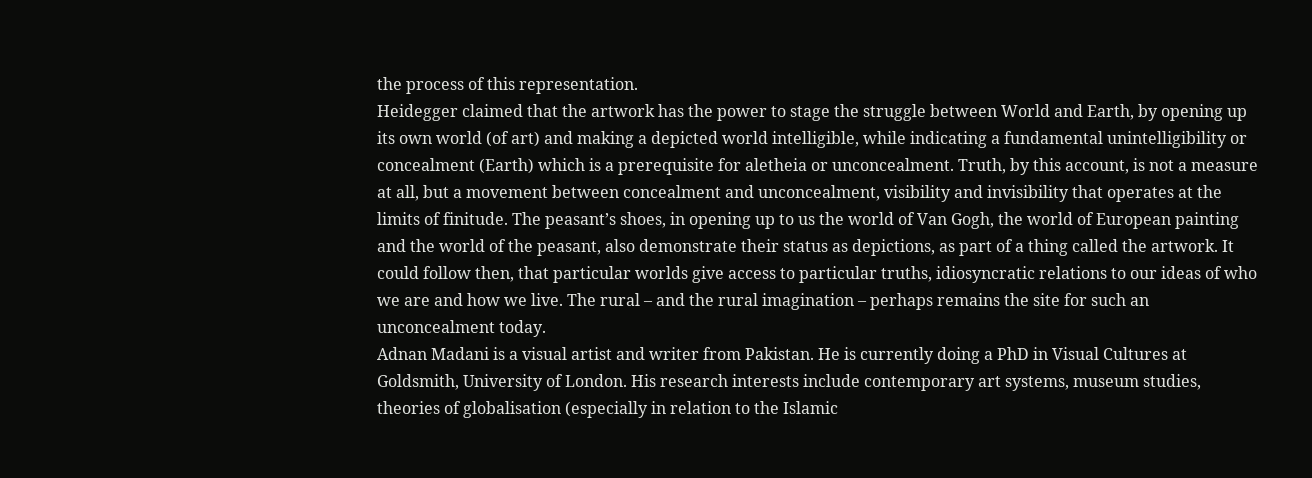the process of this representation.
Heidegger claimed that the artwork has the power to stage the struggle between World and Earth, by opening up its own world (of art) and making a depicted world intelligible, while indicating a fundamental unintelligibility or concealment (Earth) which is a prerequisite for aletheia or unconcealment. Truth, by this account, is not a measure at all, but a movement between concealment and unconcealment, visibility and invisibility that operates at the limits of finitude. The peasant’s shoes, in opening up to us the world of Van Gogh, the world of European painting and the world of the peasant, also demonstrate their status as depictions, as part of a thing called the artwork. It could follow then, that particular worlds give access to particular truths, idiosyncratic relations to our ideas of who we are and how we live. The rural – and the rural imagination – perhaps remains the site for such an unconcealment today.
Adnan Madani is a visual artist and writer from Pakistan. He is currently doing a PhD in Visual Cultures at Goldsmith, University of London. His research interests include contemporary art systems, museum studies, theories of globalisation (especially in relation to the Islamic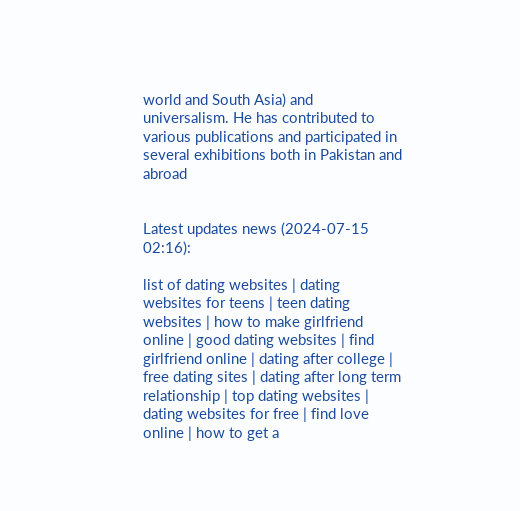world and South Asia) and universalism. He has contributed to various publications and participated in several exhibitions both in Pakistan and abroad


Latest updates news (2024-07-15 02:16):

list of dating websites | dating websites for teens | teen dating websites | how to make girlfriend online | good dating websites | find girlfriend online | dating after college | free dating sites | dating after long term relationship | top dating websites | dating websites for free | find love online | how to get a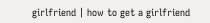girlfriend | how to get a girlfriend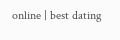online | best dating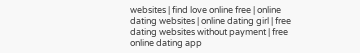websites | find love online free | online dating websites | online dating girl | free dating websites without payment | free online dating app